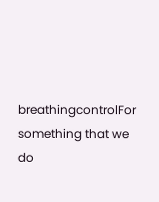breathingcontrolFor something that we do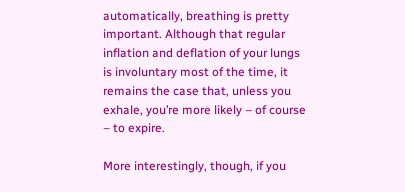automatically, breathing is pretty important. Although that regular inflation and deflation of your lungs is involuntary most of the time, it remains the case that, unless you exhale, you’re more likely – of course – to expire.

More interestingly, though, if you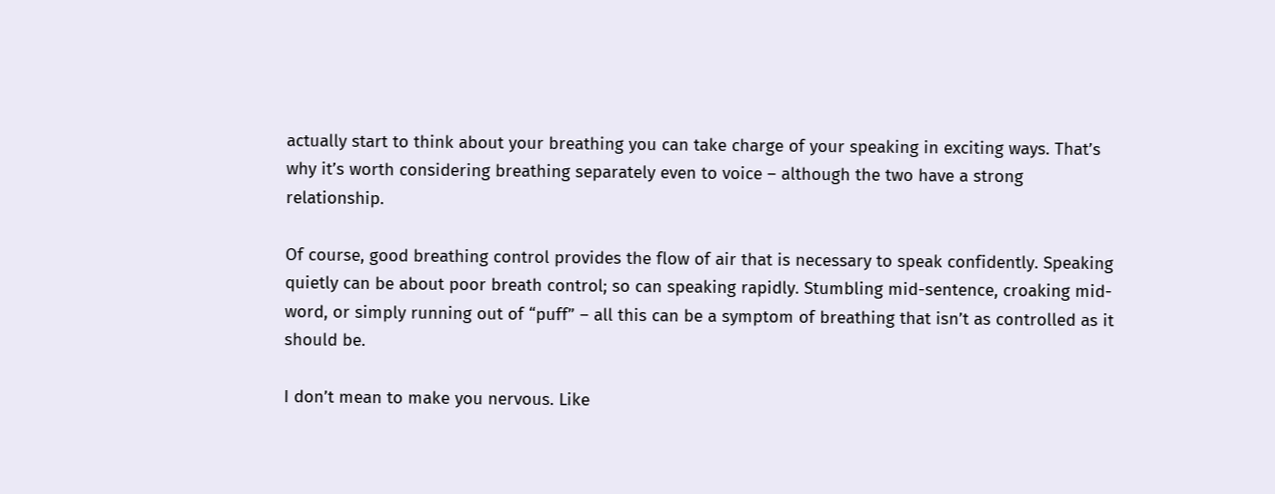actually start to think about your breathing you can take charge of your speaking in exciting ways. That’s why it’s worth considering breathing separately even to voice – although the two have a strong relationship.

Of course, good breathing control provides the flow of air that is necessary to speak confidently. Speaking quietly can be about poor breath control; so can speaking rapidly. Stumbling mid-sentence, croaking mid-word, or simply running out of “puff” – all this can be a symptom of breathing that isn’t as controlled as it should be.

I don’t mean to make you nervous. Like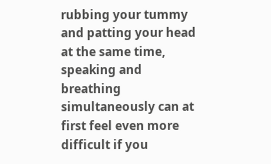rubbing your tummy and patting your head at the same time, speaking and breathing simultaneously can at first feel even more difficult if you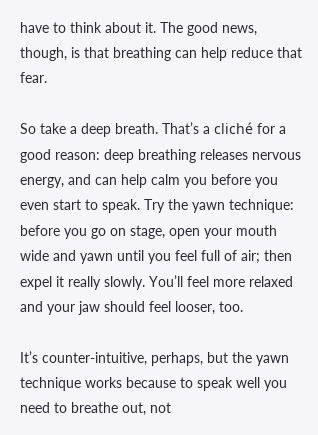have to think about it. The good news, though, is that breathing can help reduce that fear.

So take a deep breath. That’s a cliché for a good reason: deep breathing releases nervous energy, and can help calm you before you even start to speak. Try the yawn technique: before you go on stage, open your mouth wide and yawn until you feel full of air; then expel it really slowly. You’ll feel more relaxed and your jaw should feel looser, too.

It’s counter-intuitive, perhaps, but the yawn technique works because to speak well you need to breathe out, not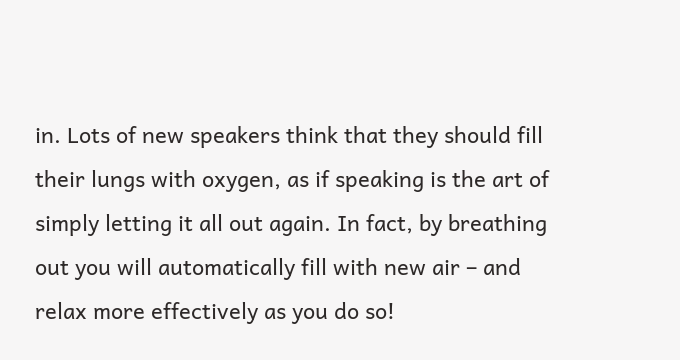in. Lots of new speakers think that they should fill their lungs with oxygen, as if speaking is the art of simply letting it all out again. In fact, by breathing out you will automatically fill with new air – and relax more effectively as you do so!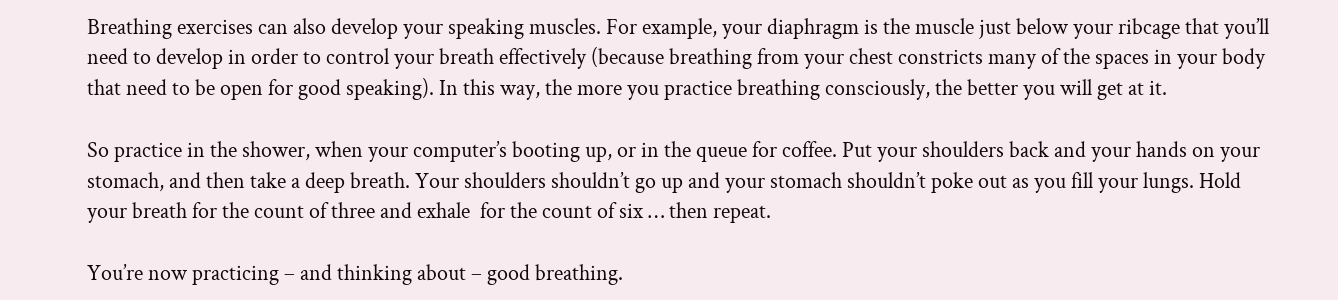Breathing exercises can also develop your speaking muscles. For example, your diaphragm is the muscle just below your ribcage that you’ll need to develop in order to control your breath effectively (because breathing from your chest constricts many of the spaces in your body that need to be open for good speaking). In this way, the more you practice breathing consciously, the better you will get at it.

So practice in the shower, when your computer’s booting up, or in the queue for coffee. Put your shoulders back and your hands on your stomach, and then take a deep breath. Your shoulders shouldn’t go up and your stomach shouldn’t poke out as you fill your lungs. Hold your breath for the count of three and exhale  for the count of six … then repeat.

You’re now practicing – and thinking about – good breathing.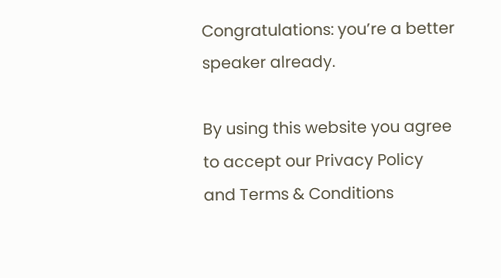Congratulations: you’re a better speaker already.

By using this website you agree to accept our Privacy Policy and Terms & Conditions